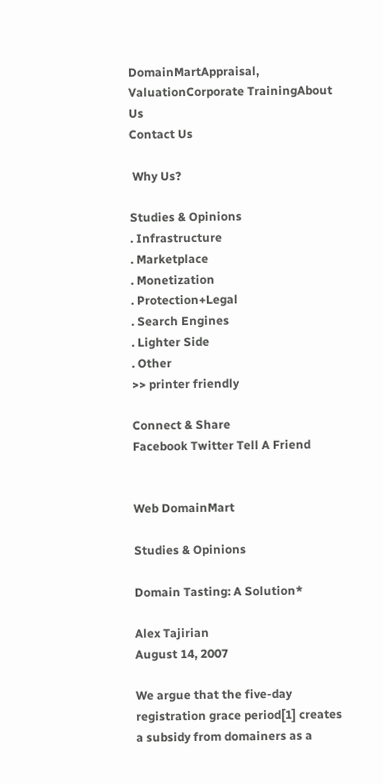DomainMartAppraisal, ValuationCorporate TrainingAbout Us
Contact Us

 Why Us?

Studies & Opinions
. Infrastructure
. Marketplace
. Monetization
. Protection+Legal
. Search Engines
. Lighter Side
. Other
>> printer friendly

Connect & Share
Facebook Twitter Tell A Friend


Web DomainMart

Studies & Opinions

Domain Tasting: A Solution*

Alex Tajirian
August 14, 2007

We argue that the five-day registration grace period[1] creates a subsidy from domainers as a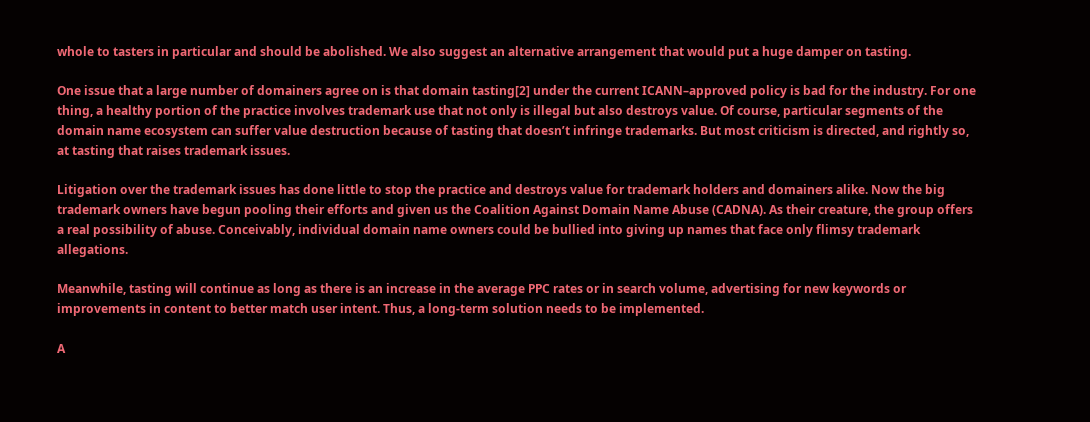whole to tasters in particular and should be abolished. We also suggest an alternative arrangement that would put a huge damper on tasting.

One issue that a large number of domainers agree on is that domain tasting[2] under the current ICANN–approved policy is bad for the industry. For one thing, a healthy portion of the practice involves trademark use that not only is illegal but also destroys value. Of course, particular segments of the domain name ecosystem can suffer value destruction because of tasting that doesn’t infringe trademarks. But most criticism is directed, and rightly so, at tasting that raises trademark issues.

Litigation over the trademark issues has done little to stop the practice and destroys value for trademark holders and domainers alike. Now the big trademark owners have begun pooling their efforts and given us the Coalition Against Domain Name Abuse (CADNA). As their creature, the group offers a real possibility of abuse. Conceivably, individual domain name owners could be bullied into giving up names that face only flimsy trademark allegations.

Meanwhile, tasting will continue as long as there is an increase in the average PPC rates or in search volume, advertising for new keywords or improvements in content to better match user intent. Thus, a long-term solution needs to be implemented.

A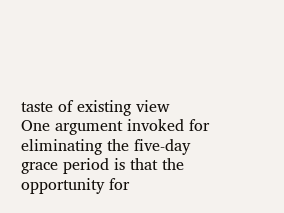taste of existing view
One argument invoked for eliminating the five-day grace period is that the opportunity for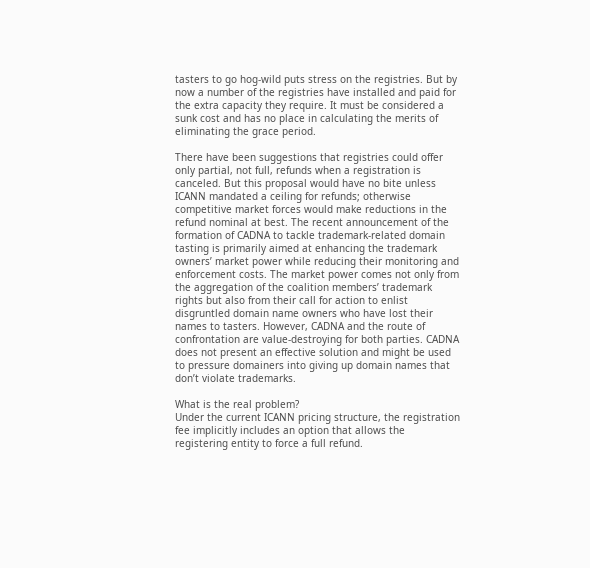tasters to go hog-wild puts stress on the registries. But by now a number of the registries have installed and paid for the extra capacity they require. It must be considered a sunk cost and has no place in calculating the merits of eliminating the grace period.

There have been suggestions that registries could offer only partial, not full, refunds when a registration is canceled. But this proposal would have no bite unless ICANN mandated a ceiling for refunds; otherwise competitive market forces would make reductions in the refund nominal at best. The recent announcement of the formation of CADNA to tackle trademark-related domain tasting is primarily aimed at enhancing the trademark owners’ market power while reducing their monitoring and enforcement costs. The market power comes not only from the aggregation of the coalition members’ trademark rights but also from their call for action to enlist disgruntled domain name owners who have lost their names to tasters. However, CADNA and the route of confrontation are value-destroying for both parties. CADNA does not present an effective solution and might be used to pressure domainers into giving up domain names that don’t violate trademarks.

What is the real problem?
Under the current ICANN pricing structure, the registration fee implicitly includes an option that allows the registering entity to force a full refund.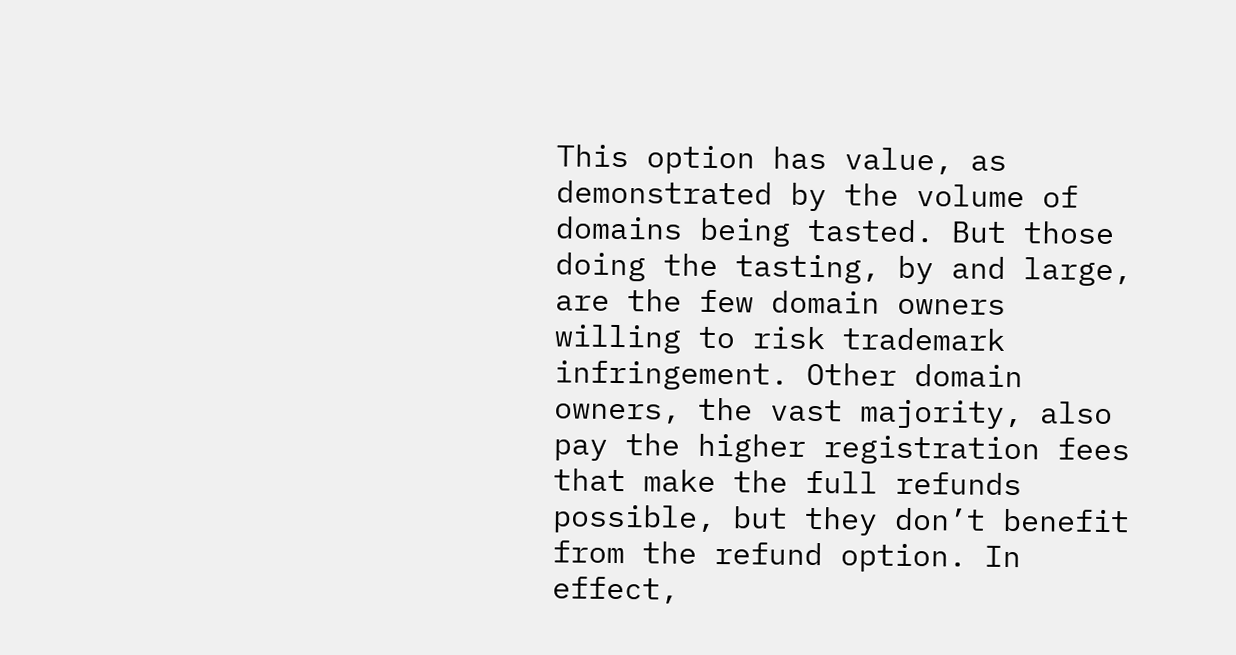This option has value, as demonstrated by the volume of domains being tasted. But those doing the tasting, by and large, are the few domain owners willing to risk trademark infringement. Other domain owners, the vast majority, also pay the higher registration fees that make the full refunds possible, but they don’t benefit from the refund option. In effect,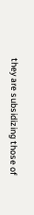they are subsidizing those of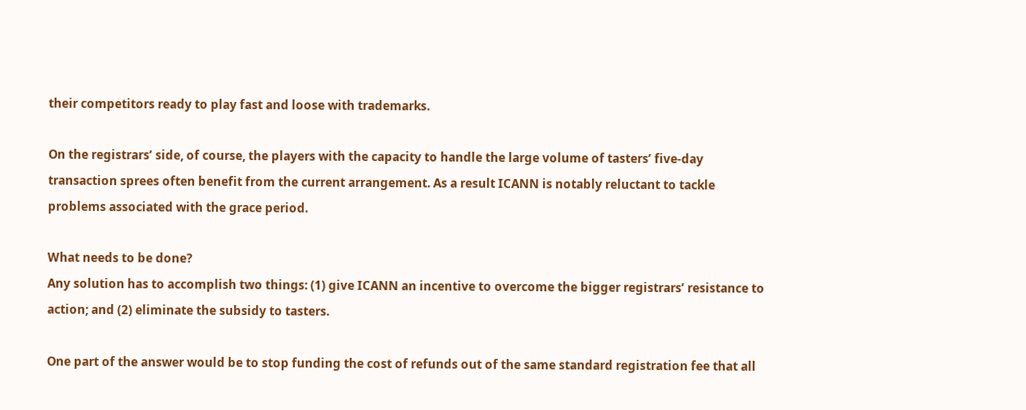their competitors ready to play fast and loose with trademarks.

On the registrars’ side, of course, the players with the capacity to handle the large volume of tasters’ five-day transaction sprees often benefit from the current arrangement. As a result ICANN is notably reluctant to tackle problems associated with the grace period.

What needs to be done?
Any solution has to accomplish two things: (1) give ICANN an incentive to overcome the bigger registrars’ resistance to action; and (2) eliminate the subsidy to tasters.

One part of the answer would be to stop funding the cost of refunds out of the same standard registration fee that all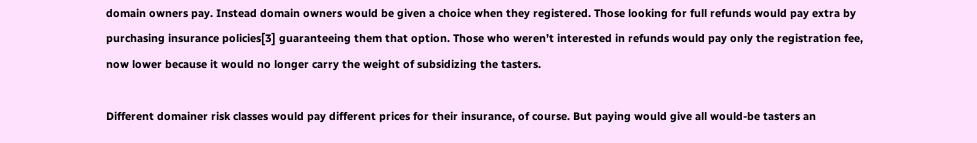domain owners pay. Instead domain owners would be given a choice when they registered. Those looking for full refunds would pay extra by purchasing insurance policies[3] guaranteeing them that option. Those who weren’t interested in refunds would pay only the registration fee, now lower because it would no longer carry the weight of subsidizing the tasters.

Different domainer risk classes would pay different prices for their insurance, of course. But paying would give all would-be tasters an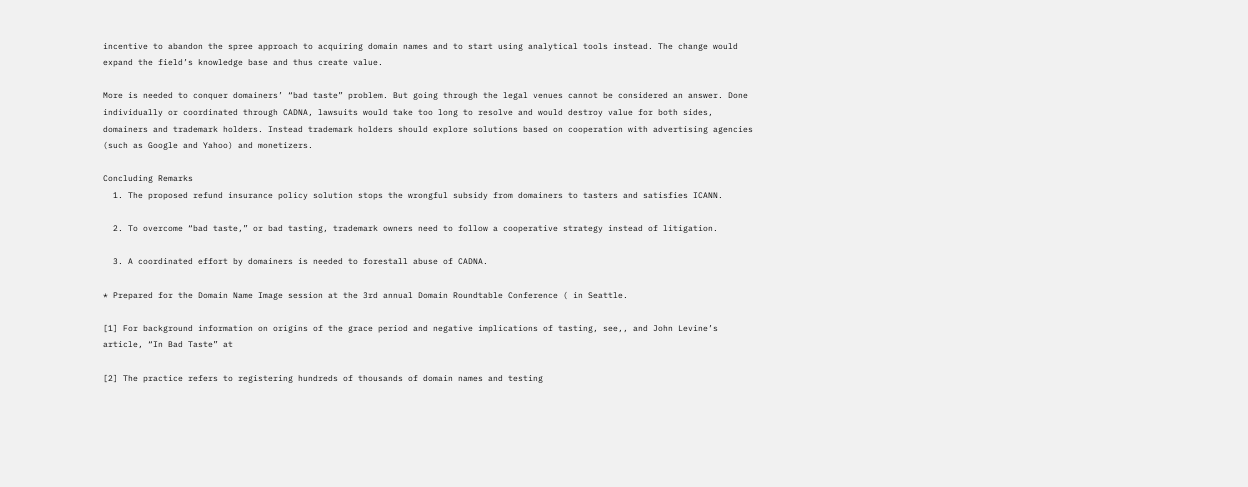incentive to abandon the spree approach to acquiring domain names and to start using analytical tools instead. The change would expand the field’s knowledge base and thus create value.

More is needed to conquer domainers’ “bad taste” problem. But going through the legal venues cannot be considered an answer. Done individually or coordinated through CADNA, lawsuits would take too long to resolve and would destroy value for both sides, domainers and trademark holders. Instead trademark holders should explore solutions based on cooperation with advertising agencies (such as Google and Yahoo) and monetizers.

Concluding Remarks
  1. The proposed refund insurance policy solution stops the wrongful subsidy from domainers to tasters and satisfies ICANN.

  2. To overcome “bad taste,” or bad tasting, trademark owners need to follow a cooperative strategy instead of litigation.

  3. A coordinated effort by domainers is needed to forestall abuse of CADNA.

* Prepared for the Domain Name Image session at the 3rd annual Domain Roundtable Conference ( in Seattle.

[1] For background information on origins of the grace period and negative implications of tasting, see,, and John Levine’s article, “In Bad Taste” at

[2] The practice refers to registering hundreds of thousands of domain names and testing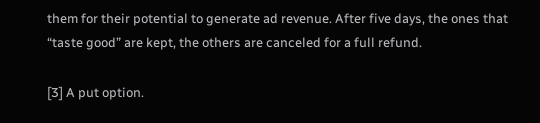them for their potential to generate ad revenue. After five days, the ones that “taste good” are kept, the others are canceled for a full refund.

[3] A put option.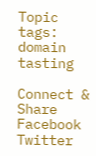Topic tags: domain tasting

Connect & Share
Facebook Twitter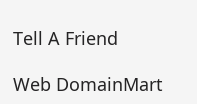Tell A Friend

Web DomainMart